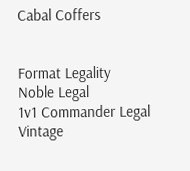Cabal Coffers


Format Legality
Noble Legal
1v1 Commander Legal
Vintage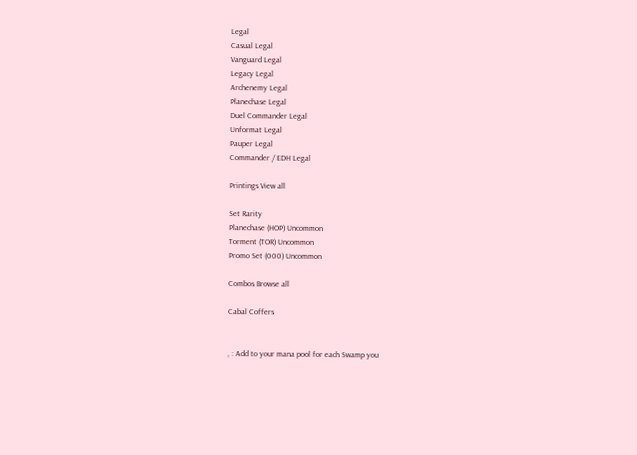Legal
Casual Legal
Vanguard Legal
Legacy Legal
Archenemy Legal
Planechase Legal
Duel Commander Legal
Unformat Legal
Pauper Legal
Commander / EDH Legal

Printings View all

Set Rarity
Planechase (HOP) Uncommon
Torment (TOR) Uncommon
Promo Set (000) Uncommon

Combos Browse all

Cabal Coffers


, : Add to your mana pool for each Swamp you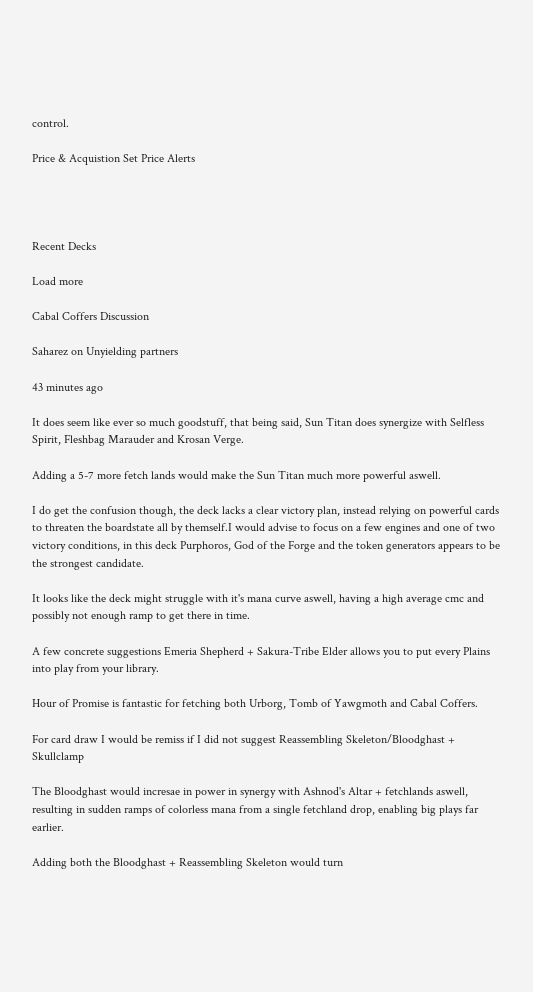control.

Price & Acquistion Set Price Alerts




Recent Decks

Load more

Cabal Coffers Discussion

Saharez on Unyielding partners

43 minutes ago

It does seem like ever so much goodstuff, that being said, Sun Titan does synergize with Selfless Spirit, Fleshbag Marauder and Krosan Verge.

Adding a 5-7 more fetch lands would make the Sun Titan much more powerful aswell.

I do get the confusion though, the deck lacks a clear victory plan, instead relying on powerful cards to threaten the boardstate all by themself.I would advise to focus on a few engines and one of two victory conditions, in this deck Purphoros, God of the Forge and the token generators appears to be the strongest candidate.

It looks like the deck might struggle with it's mana curve aswell, having a high average cmc and possibly not enough ramp to get there in time.

A few concrete suggestions Emeria Shepherd + Sakura-Tribe Elder allows you to put every Plains into play from your library.

Hour of Promise is fantastic for fetching both Urborg, Tomb of Yawgmoth and Cabal Coffers.

For card draw I would be remiss if I did not suggest Reassembling Skeleton/Bloodghast + Skullclamp

The Bloodghast would incresae in power in synergy with Ashnod's Altar + fetchlands aswell, resulting in sudden ramps of colorless mana from a single fetchland drop, enabling big plays far earlier.

Adding both the Bloodghast + Reassembling Skeleton would turn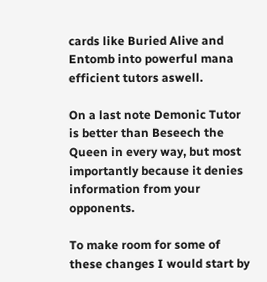cards like Buried Alive and Entomb into powerful mana efficient tutors aswell.

On a last note Demonic Tutor is better than Beseech the Queen in every way, but most importantly because it denies information from your opponents.

To make room for some of these changes I would start by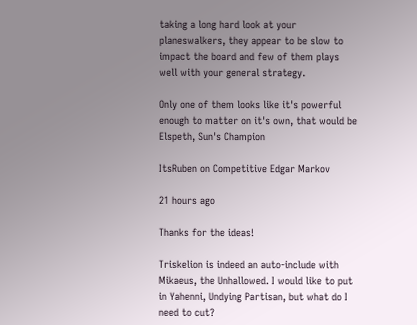taking a long hard look at your planeswalkers, they appear to be slow to impact the board and few of them plays well with your general strategy.

Only one of them looks like it's powerful enough to matter on it's own, that would be Elspeth, Sun's Champion

ItsRuben on Competitive Edgar Markov

21 hours ago

Thanks for the ideas!

Triskelion is indeed an auto-include with Mikaeus, the Unhallowed. I would like to put in Yahenni, Undying Partisan, but what do I need to cut?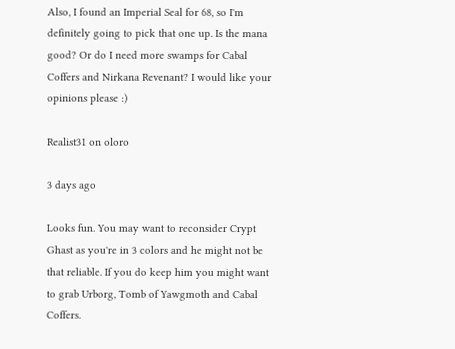Also, I found an Imperial Seal for 68, so I'm definitely going to pick that one up. Is the mana good? Or do I need more swamps for Cabal Coffers and Nirkana Revenant? I would like your opinions please :)

Realist31 on oloro

3 days ago

Looks fun. You may want to reconsider Crypt Ghast as you're in 3 colors and he might not be that reliable. If you do keep him you might want to grab Urborg, Tomb of Yawgmoth and Cabal Coffers.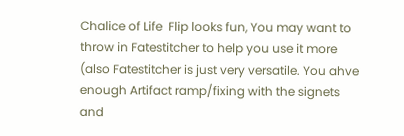Chalice of Life  Flip looks fun, You may want to throw in Fatestitcher to help you use it more (also Fatestitcher is just very versatile. You ahve enough Artifact ramp/fixing with the signets and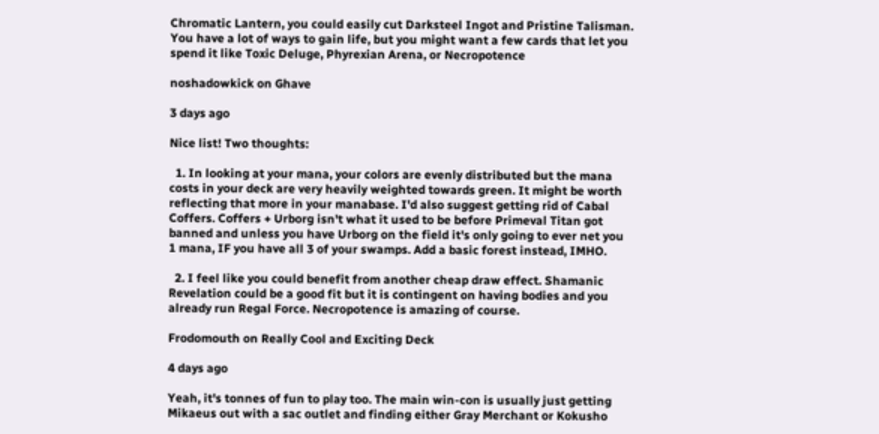Chromatic Lantern, you could easily cut Darksteel Ingot and Pristine Talisman. You have a lot of ways to gain life, but you might want a few cards that let you spend it like Toxic Deluge, Phyrexian Arena, or Necropotence

noshadowkick on Ghave

3 days ago

Nice list! Two thoughts:

  1. In looking at your mana, your colors are evenly distributed but the mana costs in your deck are very heavily weighted towards green. It might be worth reflecting that more in your manabase. I'd also suggest getting rid of Cabal Coffers. Coffers + Urborg isn't what it used to be before Primeval Titan got banned and unless you have Urborg on the field it's only going to ever net you 1 mana, IF you have all 3 of your swamps. Add a basic forest instead, IMHO.

  2. I feel like you could benefit from another cheap draw effect. Shamanic Revelation could be a good fit but it is contingent on having bodies and you already run Regal Force. Necropotence is amazing of course.

Frodomouth on Really Cool and Exciting Deck

4 days ago

Yeah, it's tonnes of fun to play too. The main win-con is usually just getting Mikaeus out with a sac outlet and finding either Gray Merchant or Kokusho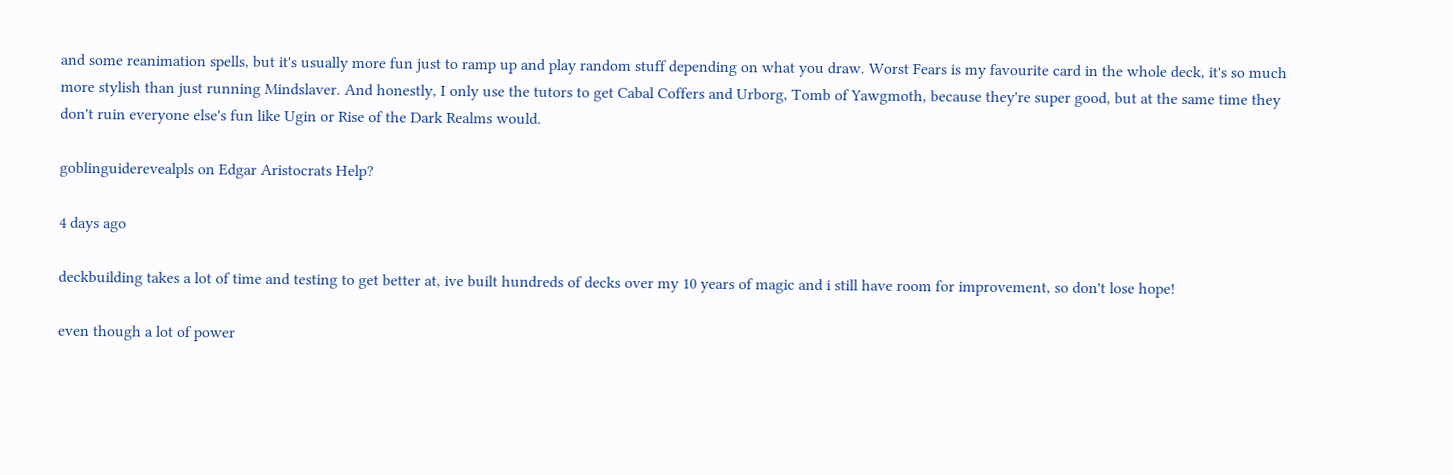and some reanimation spells, but it's usually more fun just to ramp up and play random stuff depending on what you draw. Worst Fears is my favourite card in the whole deck, it's so much more stylish than just running Mindslaver. And honestly, I only use the tutors to get Cabal Coffers and Urborg, Tomb of Yawgmoth, because they're super good, but at the same time they don't ruin everyone else's fun like Ugin or Rise of the Dark Realms would.

goblinguiderevealpls on Edgar Aristocrats Help?

4 days ago

deckbuilding takes a lot of time and testing to get better at, ive built hundreds of decks over my 10 years of magic and i still have room for improvement, so don't lose hope!

even though a lot of power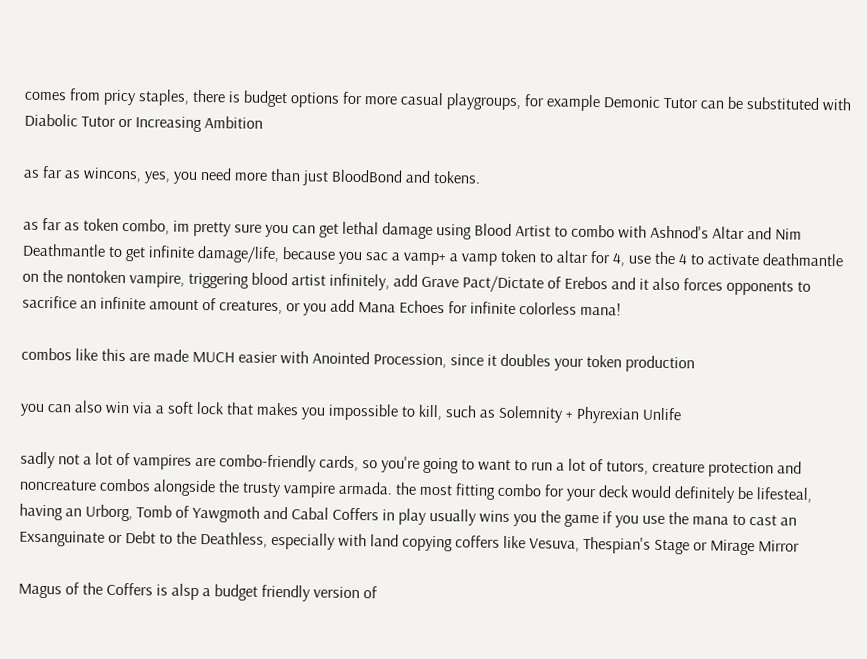comes from pricy staples, there is budget options for more casual playgroups, for example Demonic Tutor can be substituted with Diabolic Tutor or Increasing Ambition

as far as wincons, yes, you need more than just BloodBond and tokens.

as far as token combo, im pretty sure you can get lethal damage using Blood Artist to combo with Ashnod's Altar and Nim Deathmantle to get infinite damage/life, because you sac a vamp+ a vamp token to altar for 4, use the 4 to activate deathmantle on the nontoken vampire, triggering blood artist infinitely, add Grave Pact/Dictate of Erebos and it also forces opponents to sacrifice an infinite amount of creatures, or you add Mana Echoes for infinite colorless mana!

combos like this are made MUCH easier with Anointed Procession, since it doubles your token production

you can also win via a soft lock that makes you impossible to kill, such as Solemnity + Phyrexian Unlife

sadly not a lot of vampires are combo-friendly cards, so you're going to want to run a lot of tutors, creature protection and noncreature combos alongside the trusty vampire armada. the most fitting combo for your deck would definitely be lifesteal, having an Urborg, Tomb of Yawgmoth and Cabal Coffers in play usually wins you the game if you use the mana to cast an Exsanguinate or Debt to the Deathless, especially with land copying coffers like Vesuva, Thespian's Stage or Mirage Mirror

Magus of the Coffers is alsp a budget friendly version of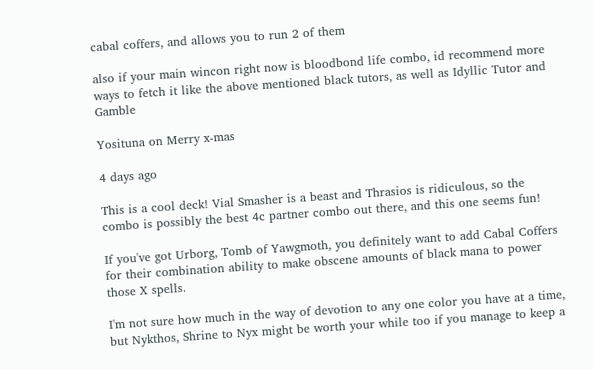cabal coffers, and allows you to run 2 of them

also if your main wincon right now is bloodbond life combo, id recommend more ways to fetch it like the above mentioned black tutors, as well as Idyllic Tutor and Gamble

Yosituna on Merry x-mas

4 days ago

This is a cool deck! Vial Smasher is a beast and Thrasios is ridiculous, so the combo is possibly the best 4c partner combo out there, and this one seems fun!

If you've got Urborg, Tomb of Yawgmoth, you definitely want to add Cabal Coffers for their combination ability to make obscene amounts of black mana to power those X spells.

I'm not sure how much in the way of devotion to any one color you have at a time, but Nykthos, Shrine to Nyx might be worth your while too if you manage to keep a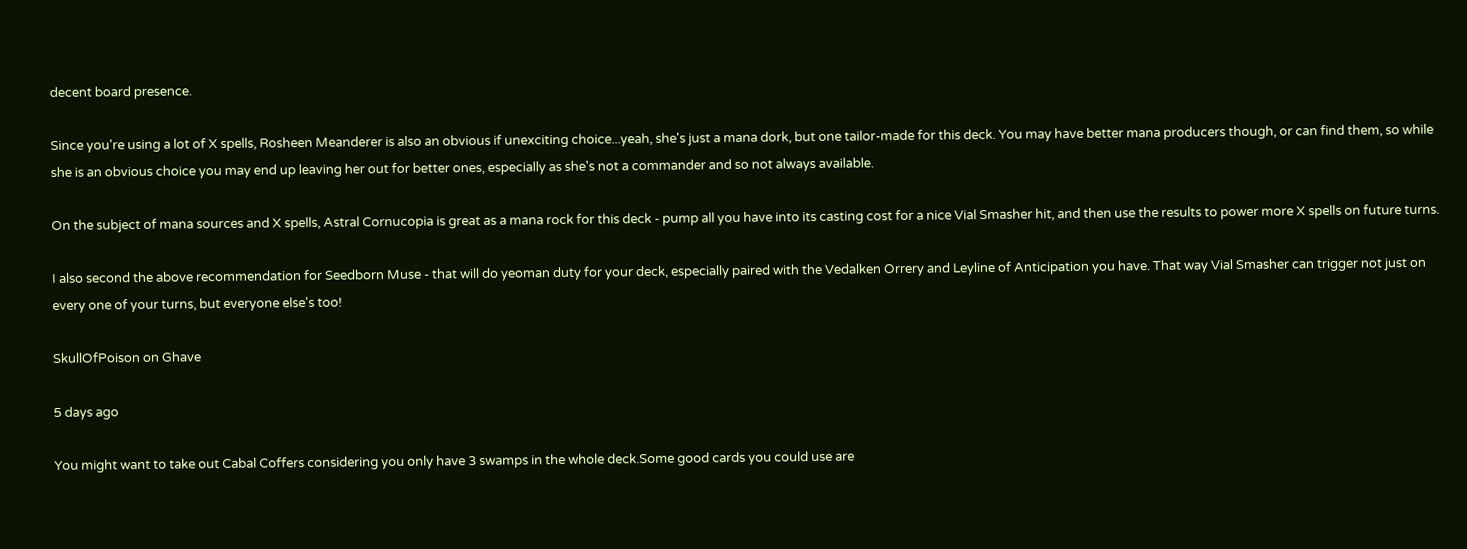decent board presence.

Since you're using a lot of X spells, Rosheen Meanderer is also an obvious if unexciting choice...yeah, she's just a mana dork, but one tailor-made for this deck. You may have better mana producers though, or can find them, so while she is an obvious choice you may end up leaving her out for better ones, especially as she's not a commander and so not always available.

On the subject of mana sources and X spells, Astral Cornucopia is great as a mana rock for this deck - pump all you have into its casting cost for a nice Vial Smasher hit, and then use the results to power more X spells on future turns.

I also second the above recommendation for Seedborn Muse - that will do yeoman duty for your deck, especially paired with the Vedalken Orrery and Leyline of Anticipation you have. That way Vial Smasher can trigger not just on every one of your turns, but everyone else's too!

SkullOfPoison on Ghave

5 days ago

You might want to take out Cabal Coffers considering you only have 3 swamps in the whole deck.Some good cards you could use are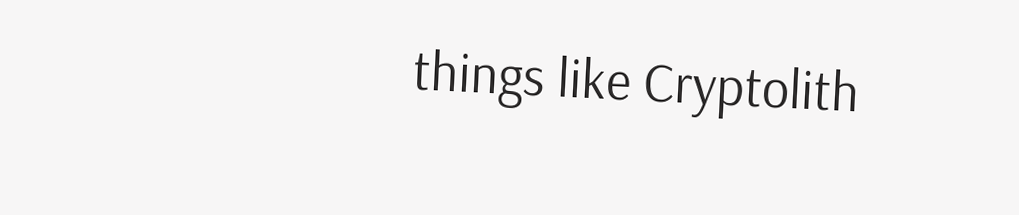things like Cryptolith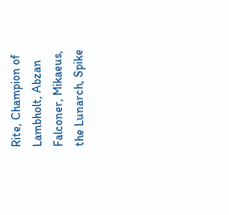Rite, Champion of Lambholt, Abzan Falconer, Mikaeus, the Lunarch, Spike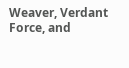Weaver, Verdant Force, and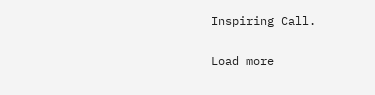Inspiring Call.

Load more